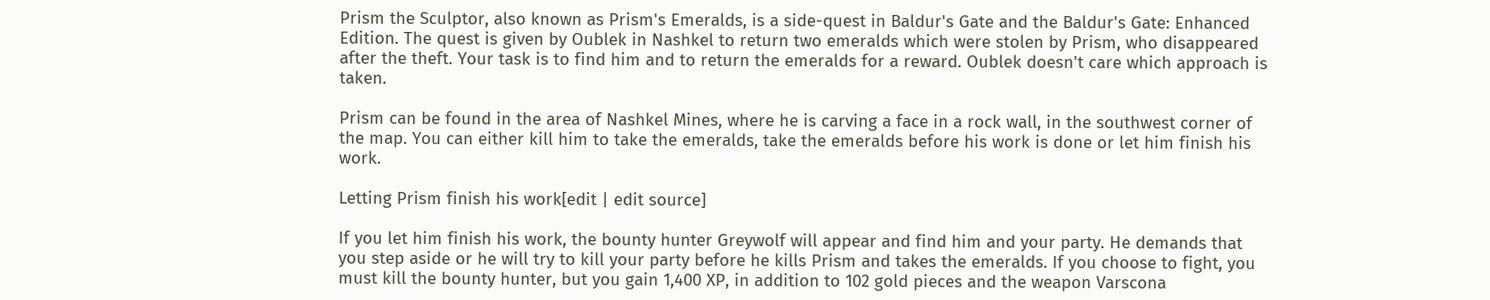Prism the Sculptor, also known as Prism's Emeralds, is a side-quest in Baldur's Gate and the Baldur's Gate: Enhanced Edition. The quest is given by Oublek in Nashkel to return two emeralds which were stolen by Prism, who disappeared after the theft. Your task is to find him and to return the emeralds for a reward. Oublek doesn't care which approach is taken.

Prism can be found in the area of Nashkel Mines, where he is carving a face in a rock wall, in the southwest corner of the map. You can either kill him to take the emeralds, take the emeralds before his work is done or let him finish his work.

Letting Prism finish his work[edit | edit source]

If you let him finish his work, the bounty hunter Greywolf will appear and find him and your party. He demands that you step aside or he will try to kill your party before he kills Prism and takes the emeralds. If you choose to fight, you must kill the bounty hunter, but you gain 1,400 XP, in addition to 102 gold pieces and the weapon Varscona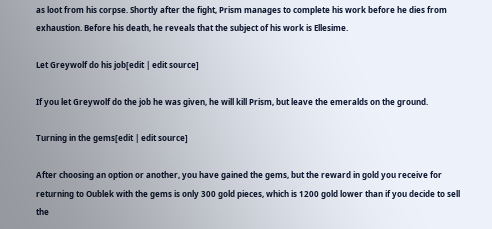as loot from his corpse. Shortly after the fight, Prism manages to complete his work before he dies from exhaustion. Before his death, he reveals that the subject of his work is Ellesime.

Let Greywolf do his job[edit | edit source]

If you let Greywolf do the job he was given, he will kill Prism, but leave the emeralds on the ground.

Turning in the gems[edit | edit source]

After choosing an option or another, you have gained the gems, but the reward in gold you receive for returning to Oublek with the gems is only 300 gold pieces, which is 1200 gold lower than if you decide to sell the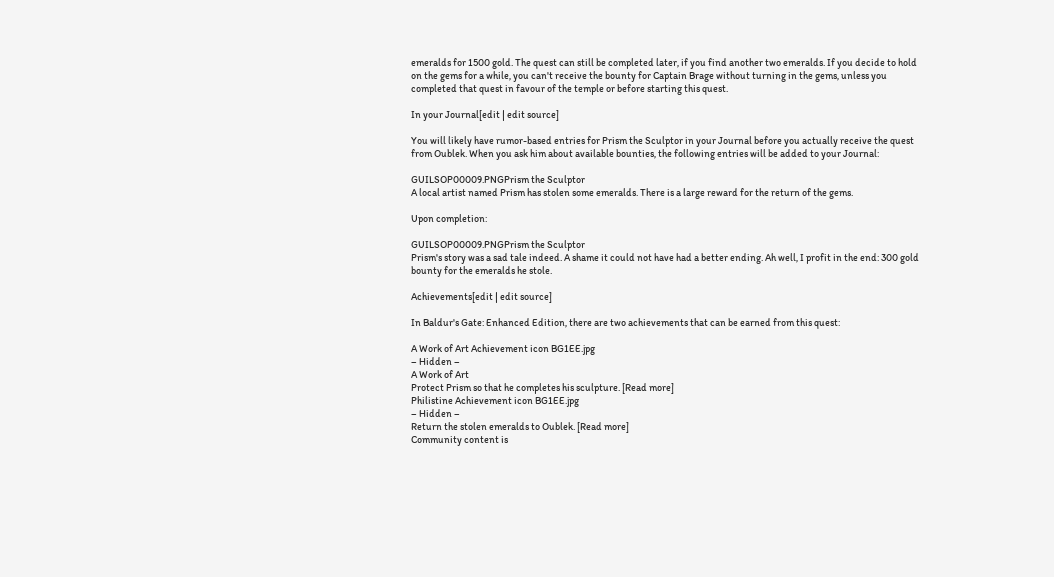emeralds for 1500 gold. The quest can still be completed later, if you find another two emeralds. If you decide to hold on the gems for a while, you can't receive the bounty for Captain Brage without turning in the gems, unless you completed that quest in favour of the temple or before starting this quest.

In your Journal[edit | edit source]

You will likely have rumor-based entries for Prism the Sculptor in your Journal before you actually receive the quest from Oublek. When you ask him about available bounties, the following entries will be added to your Journal:

GUILSOP00009.PNGPrism the Sculptor
A local artist named Prism has stolen some emeralds. There is a large reward for the return of the gems.

Upon completion:

GUILSOP00009.PNGPrism the Sculptor
Prism's story was a sad tale indeed. A shame it could not have had a better ending. Ah well, I profit in the end: 300 gold bounty for the emeralds he stole.

Achievements[edit | edit source]

In Baldur's Gate: Enhanced Edition, there are two achievements that can be earned from this quest:

A Work of Art Achievement icon BG1EE.jpg
– Hidden –
A Work of Art
Protect Prism so that he completes his sculpture. [Read more]
Philistine Achievement icon BG1EE.jpg
– Hidden –
Return the stolen emeralds to Oublek. [Read more]
Community content is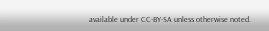available under CC-BY-SA unless otherwise noted.